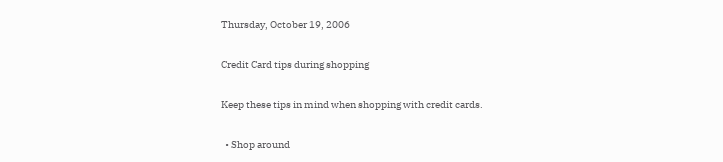Thursday, October 19, 2006

Credit Card tips during shopping

Keep these tips in mind when shopping with credit cards.

  • Shop around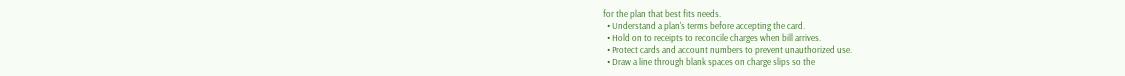for the plan that best fits needs.
  • Understand a plan's terms before accepting the card.
  • Hold on to receipts to reconcile charges when bill arrives.
  • Protect cards and account numbers to prevent unauthorized use.
  • Draw a line through blank spaces on charge slips so the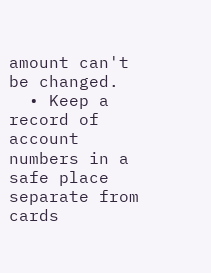amount can't be changed.
  • Keep a record of account numbers in a safe place separate from cards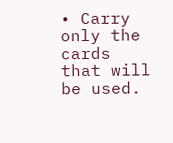• Carry only the cards that will be used.